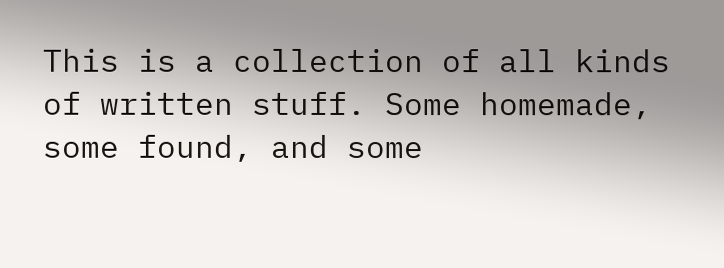This is a collection of all kinds of written stuff. Some homemade, some found, and some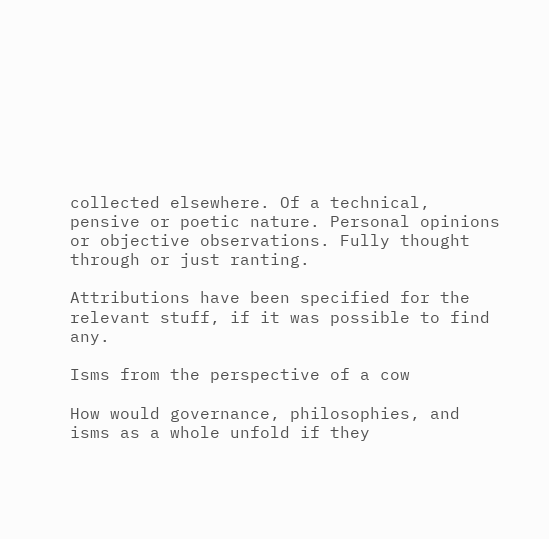collected elsewhere. Of a technical, pensive or poetic nature. Personal opinions or objective observations. Fully thought through or just ranting.

Attributions have been specified for the relevant stuff, if it was possible to find any.

Isms from the perspective of a cow

How would governance, philosophies, and isms as a whole unfold if they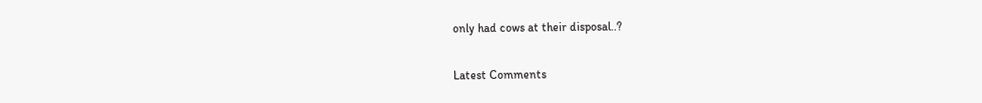only had cows at their disposal..?

Latest Comments